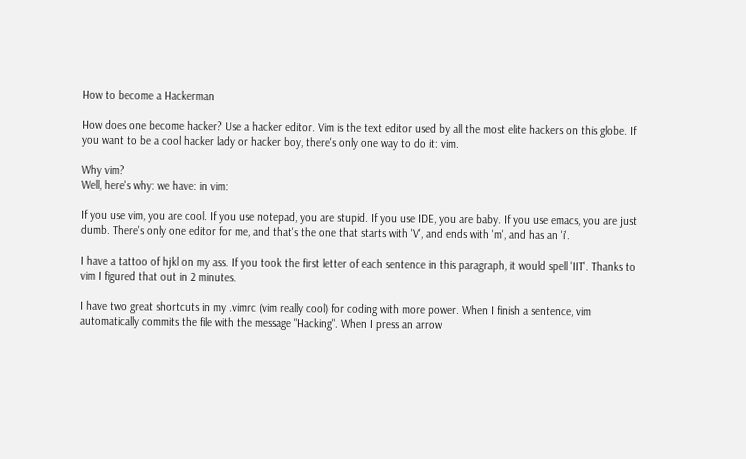How to become a Hackerman

How does one become hacker? Use a hacker editor. Vim is the text editor used by all the most elite hackers on this globe. If you want to be a cool hacker lady or hacker boy, there's only one way to do it: vim.

Why vim?
Well, here's why: we have: in vim:

If you use vim, you are cool. If you use notepad, you are stupid. If you use IDE, you are baby. If you use emacs, you are just dumb. There's only one editor for me, and that's the one that starts with 'V', and ends with 'm', and has an 'i'.

I have a tattoo of hjkl on my ass. If you took the first letter of each sentence in this paragraph, it would spell 'IIT'. Thanks to vim I figured that out in 2 minutes.

I have two great shortcuts in my .vimrc (vim really cool) for coding with more power. When I finish a sentence, vim automatically commits the file with the message "Hacking". When I press an arrow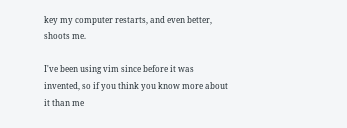key my computer restarts, and even better, shoots me.

I've been using vim since before it was invented, so if you think you know more about it than me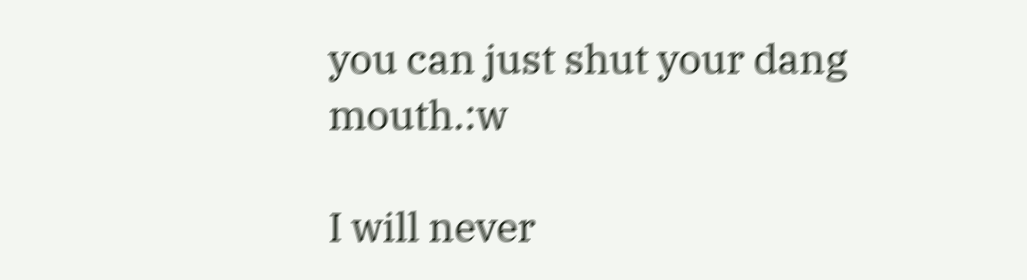you can just shut your dang mouth.:w

I will never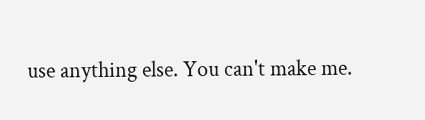use anything else. You can't make me.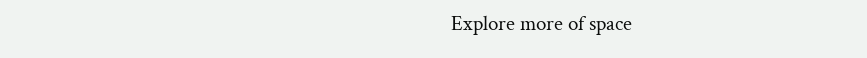Explore more of space